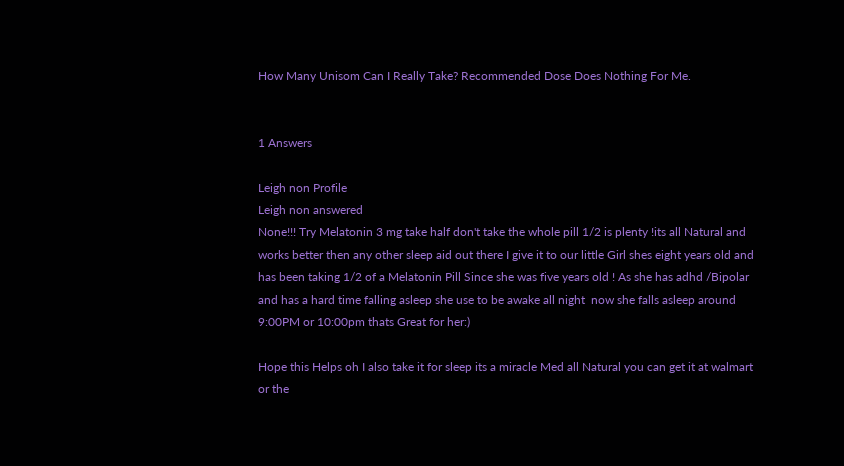How Many Unisom Can I Really Take? Recommended Dose Does Nothing For Me.


1 Answers

Leigh non Profile
Leigh non answered
None!!! Try Melatonin 3 mg take half don't take the whole pill 1/2 is plenty !its all Natural and works better then any other sleep aid out there I give it to our little Girl shes eight years old and has been taking 1/2 of a Melatonin Pill Since she was five years old ! As she has adhd /Bipolar and has a hard time falling asleep she use to be awake all night  now she falls asleep around 9:00PM or 10:00pm thats Great for her:)

Hope this Helps oh I also take it for sleep its a miracle Med all Natural you can get it at walmart or the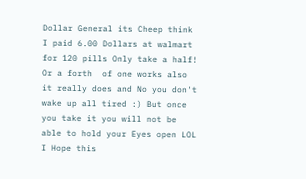Dollar General its Cheep think I paid 6.00 Dollars at walmart for 120 pills Only take a half! Or a forth  of one works also it really does and No you don't wake up all tired :) But once you take it you will not be able to hold your Eyes open LOL I Hope this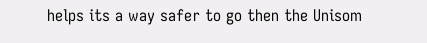helps its a way safer to go then the Unisom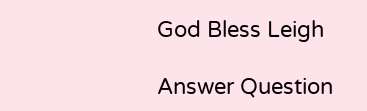God Bless Leigh

Answer Question